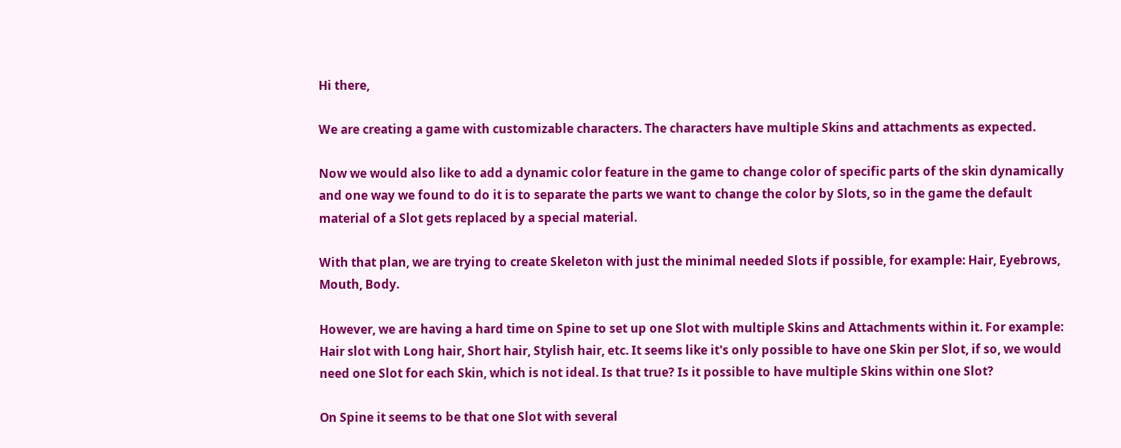Hi there,

We are creating a game with customizable characters. The characters have multiple Skins and attachments as expected.

Now we would also like to add a dynamic color feature in the game to change color of specific parts of the skin dynamically and one way we found to do it is to separate the parts we want to change the color by Slots, so in the game the default material of a Slot gets replaced by a special material.

With that plan, we are trying to create Skeleton with just the minimal needed Slots if possible, for example: Hair, Eyebrows, Mouth, Body.

However, we are having a hard time on Spine to set up one Slot with multiple Skins and Attachments within it. For example: Hair slot with Long hair, Short hair, Stylish hair, etc. It seems like it's only possible to have one Skin per Slot, if so, we would need one Slot for each Skin, which is not ideal. Is that true? Is it possible to have multiple Skins within one Slot?

On Spine it seems to be that one Slot with several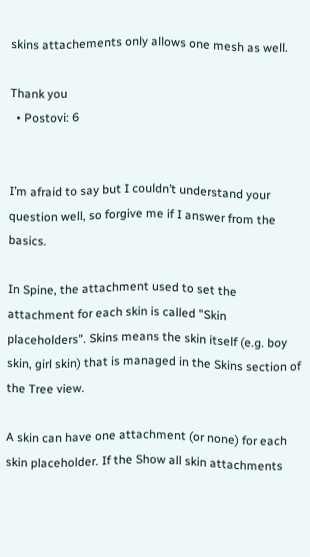skins attachements only allows one mesh as well.

Thank you
  • Postovi: 6


I’m afraid to say but I couldn’t understand your question well, so forgive me if I answer from the basics.

In Spine, the attachment used to set the attachment for each skin is called "Skin placeholders". Skins means the skin itself (e.g. boy skin, girl skin) that is managed in the Skins section of the Tree view.

A skin can have one attachment (or none) for each skin placeholder. If the Show all skin attachments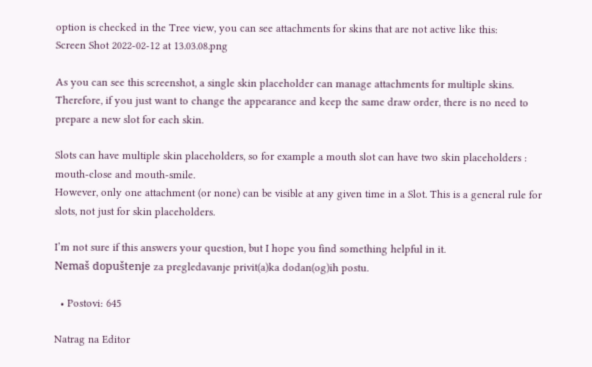option is checked in the Tree view, you can see attachments for skins that are not active like this:
Screen Shot 2022-02-12 at 13.03.08.png

As you can see this screenshot, a single skin placeholder can manage attachments for multiple skins. Therefore, if you just want to change the appearance and keep the same draw order, there is no need to prepare a new slot for each skin.

Slots can have multiple skin placeholders, so for example a mouth slot can have two skin placeholders : mouth-close and mouth-smile.
However, only one attachment (or none) can be visible at any given time in a Slot. This is a general rule for slots, not just for skin placeholders.

I’m not sure if this answers your question, but I hope you find something helpful in it.
Nemaš dopuštenje za pregledavanje privit(a)ka dodan(og)ih postu.

  • Postovi: 645

Natrag na Editor